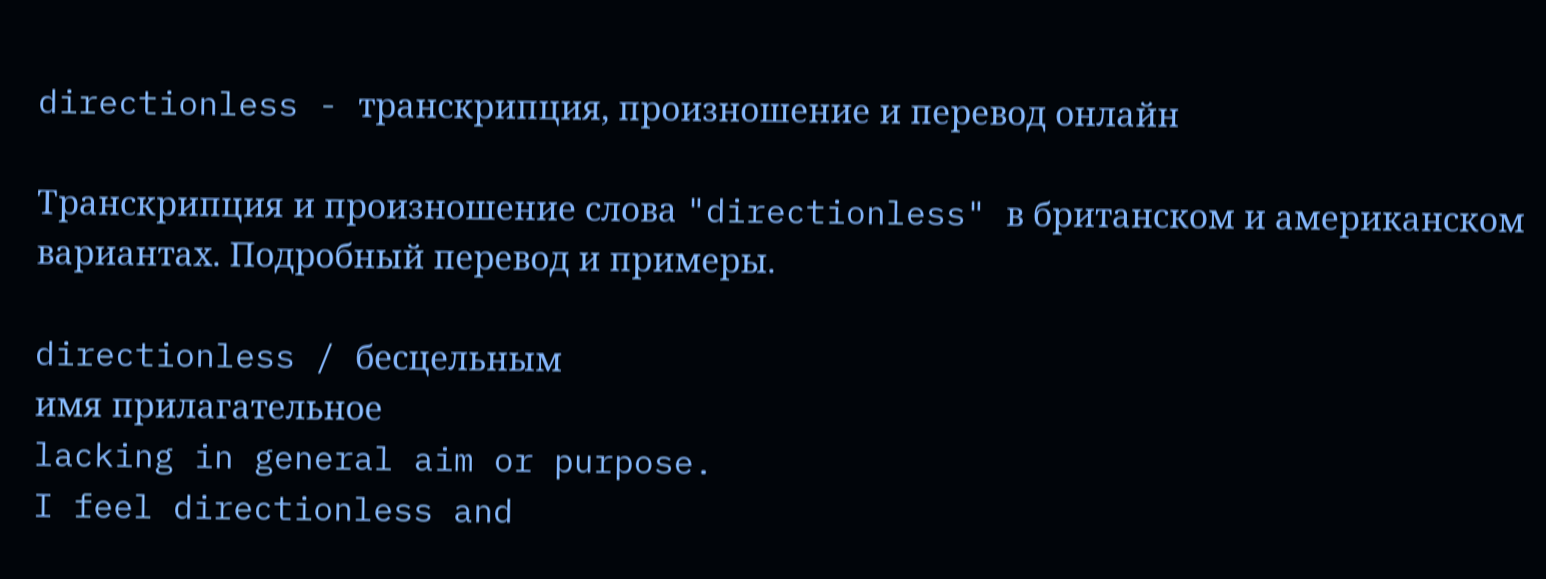directionless - транскрипция, произношение и перевод онлайн

Транскрипция и произношение слова "directionless" в британском и американском вариантах. Подробный перевод и примеры.

directionless / бесцельным
имя прилагательное
lacking in general aim or purpose.
I feel directionless and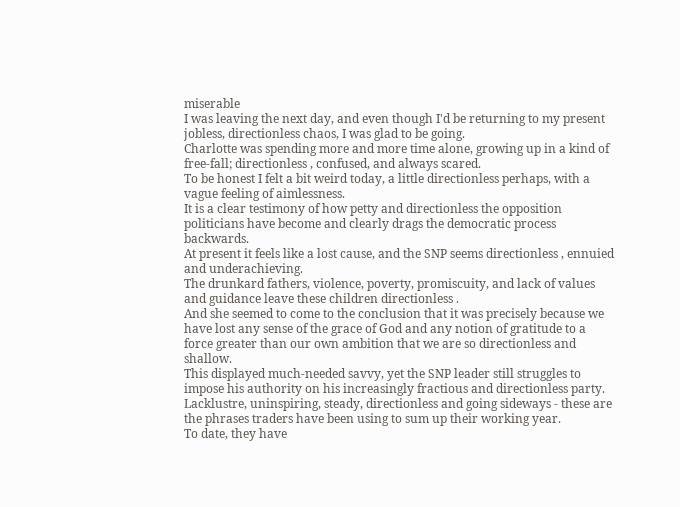miserable
I was leaving the next day, and even though I'd be returning to my present jobless, directionless chaos, I was glad to be going.
Charlotte was spending more and more time alone, growing up in a kind of free-fall; directionless , confused, and always scared.
To be honest I felt a bit weird today, a little directionless perhaps, with a vague feeling of aimlessness.
It is a clear testimony of how petty and directionless the opposition politicians have become and clearly drags the democratic process backwards.
At present it feels like a lost cause, and the SNP seems directionless , ennuied and underachieving.
The drunkard fathers, violence, poverty, promiscuity, and lack of values and guidance leave these children directionless .
And she seemed to come to the conclusion that it was precisely because we have lost any sense of the grace of God and any notion of gratitude to a force greater than our own ambition that we are so directionless and shallow.
This displayed much-needed savvy, yet the SNP leader still struggles to impose his authority on his increasingly fractious and directionless party.
Lacklustre, uninspiring, steady, directionless and going sideways - these are the phrases traders have been using to sum up their working year.
To date, they have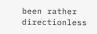been rather directionless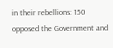in their rebellions: 150 opposed the Government and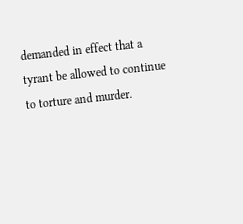demanded in effect that a tyrant be allowed to continue to torture and murder.